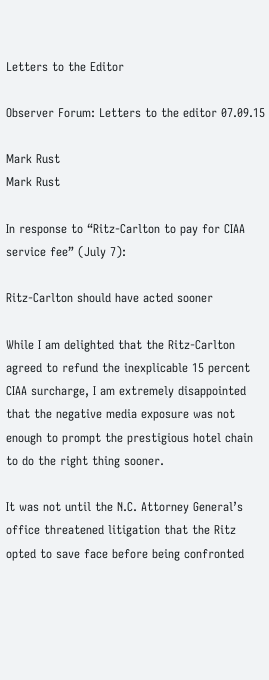Letters to the Editor

Observer Forum: Letters to the editor 07.09.15

Mark Rust
Mark Rust

In response to “Ritz-Carlton to pay for CIAA service fee” (July 7):

Ritz-Carlton should have acted sooner

While I am delighted that the Ritz-Carlton agreed to refund the inexplicable 15 percent CIAA surcharge, I am extremely disappointed that the negative media exposure was not enough to prompt the prestigious hotel chain to do the right thing sooner.

It was not until the N.C. Attorney General’s office threatened litigation that the Ritz opted to save face before being confronted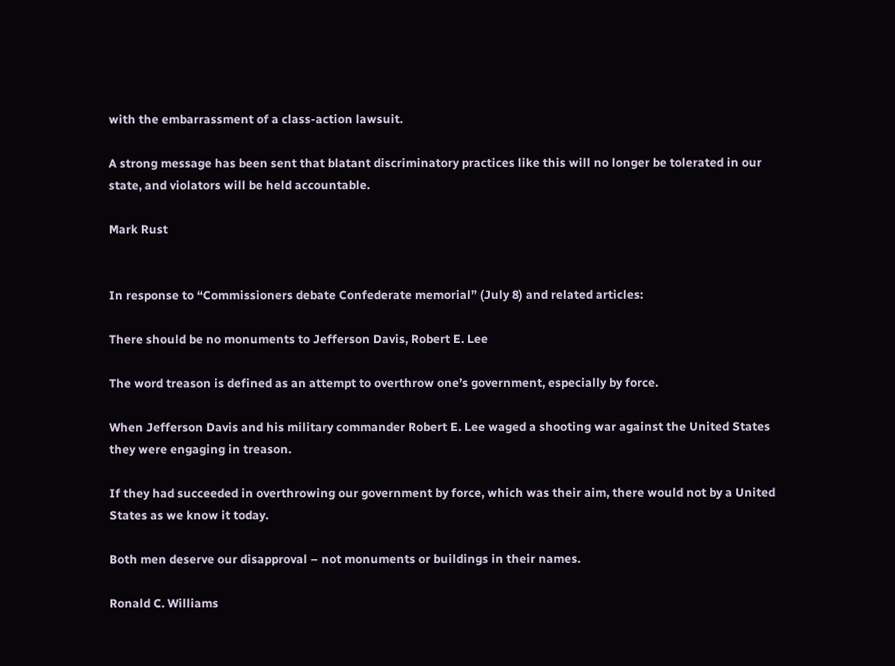with the embarrassment of a class-action lawsuit.

A strong message has been sent that blatant discriminatory practices like this will no longer be tolerated in our state, and violators will be held accountable.

Mark Rust


In response to “Commissioners debate Confederate memorial” (July 8) and related articles:

There should be no monuments to Jefferson Davis, Robert E. Lee

The word treason is defined as an attempt to overthrow one’s government, especially by force.

When Jefferson Davis and his military commander Robert E. Lee waged a shooting war against the United States they were engaging in treason.

If they had succeeded in overthrowing our government by force, which was their aim, there would not by a United States as we know it today.

Both men deserve our disapproval – not monuments or buildings in their names.

Ronald C. Williams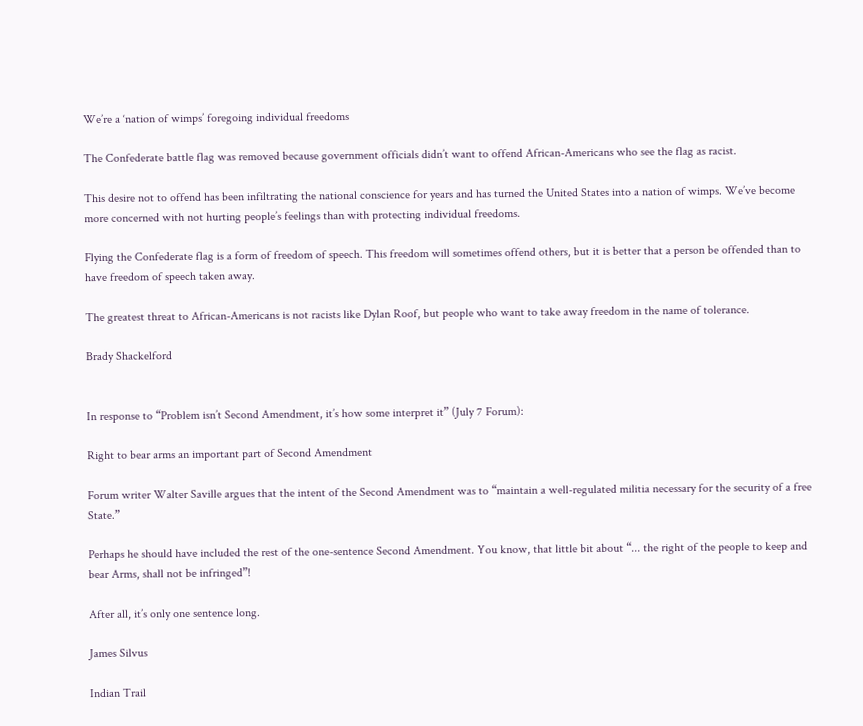We’re a ‘nation of wimps’ foregoing individual freedoms

The Confederate battle flag was removed because government officials didn’t want to offend African-Americans who see the flag as racist.

This desire not to offend has been infiltrating the national conscience for years and has turned the United States into a nation of wimps. We’ve become more concerned with not hurting people’s feelings than with protecting individual freedoms.

Flying the Confederate flag is a form of freedom of speech. This freedom will sometimes offend others, but it is better that a person be offended than to have freedom of speech taken away.

The greatest threat to African-Americans is not racists like Dylan Roof, but people who want to take away freedom in the name of tolerance.

Brady Shackelford


In response to “Problem isn’t Second Amendment, it’s how some interpret it” (July 7 Forum):

Right to bear arms an important part of Second Amendment

Forum writer Walter Saville argues that the intent of the Second Amendment was to “maintain a well-regulated militia necessary for the security of a free State.”

Perhaps he should have included the rest of the one-sentence Second Amendment. You know, that little bit about “... the right of the people to keep and bear Arms, shall not be infringed”!

After all, it’s only one sentence long.

James Silvus

Indian Trail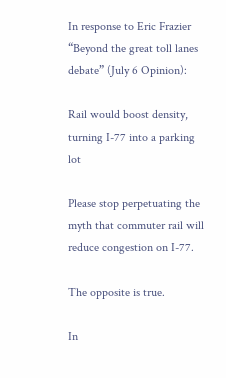In response to Eric Frazier “Beyond the great toll lanes debate” (July 6 Opinion):

Rail would boost density, turning I-77 into a parking lot

Please stop perpetuating the myth that commuter rail will reduce congestion on I-77.

The opposite is true.

In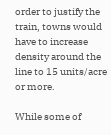order to justify the train, towns would have to increase density around the line to 15 units/acre or more.

While some of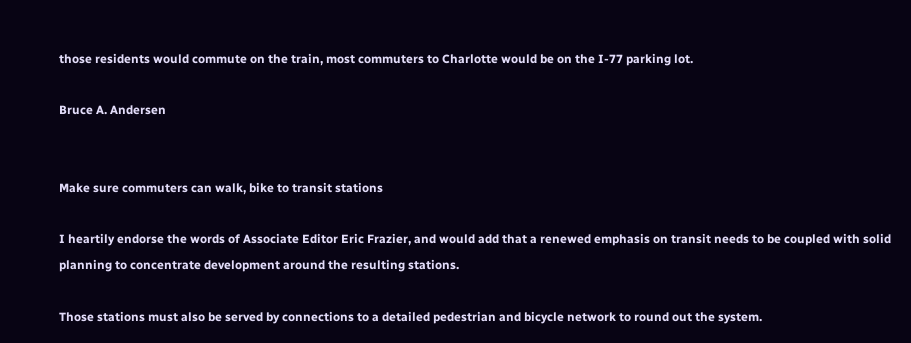those residents would commute on the train, most commuters to Charlotte would be on the I-77 parking lot.

Bruce A. Andersen


Make sure commuters can walk, bike to transit stations

I heartily endorse the words of Associate Editor Eric Frazier, and would add that a renewed emphasis on transit needs to be coupled with solid planning to concentrate development around the resulting stations.

Those stations must also be served by connections to a detailed pedestrian and bicycle network to round out the system.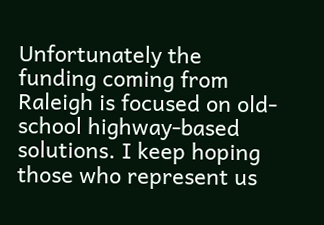Unfortunately the funding coming from Raleigh is focused on old-school highway-based solutions. I keep hoping those who represent us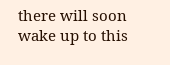there will soon wake up to this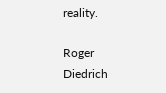reality.

Roger Diedrich